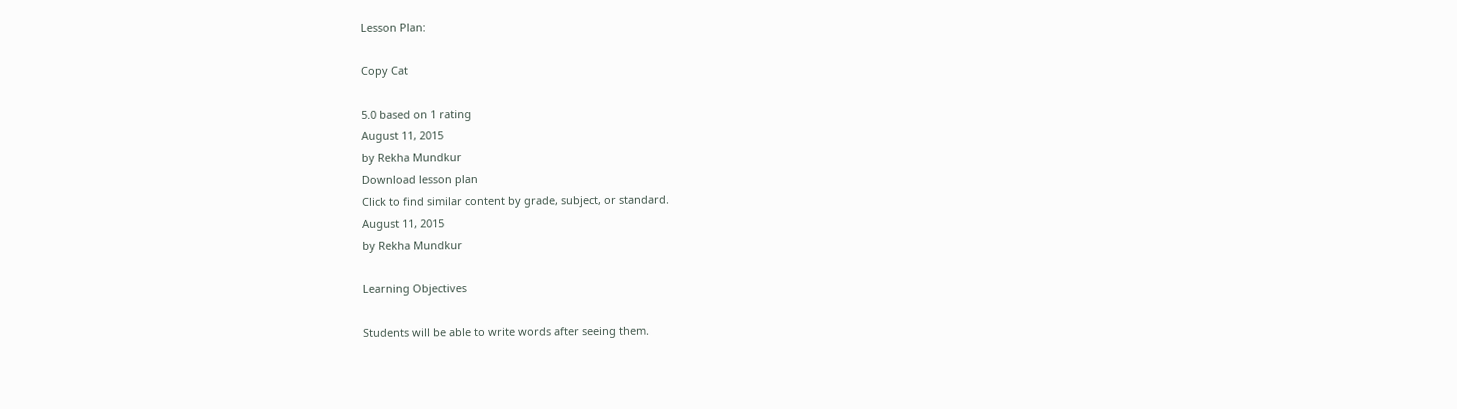Lesson Plan:

Copy Cat

5.0 based on 1 rating
August 11, 2015
by Rekha Mundkur
Download lesson plan
Click to find similar content by grade, subject, or standard.
August 11, 2015
by Rekha Mundkur

Learning Objectives

Students will be able to write words after seeing them.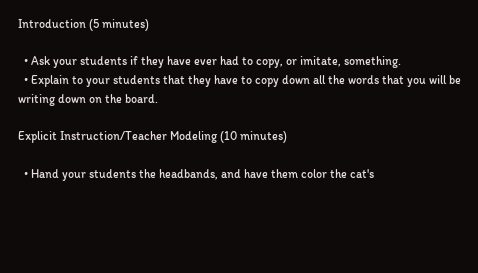Introduction (5 minutes)

  • Ask your students if they have ever had to copy, or imitate, something.
  • Explain to your students that they have to copy down all the words that you will be writing down on the board.

Explicit Instruction/Teacher Modeling (10 minutes)

  • Hand your students the headbands, and have them color the cat's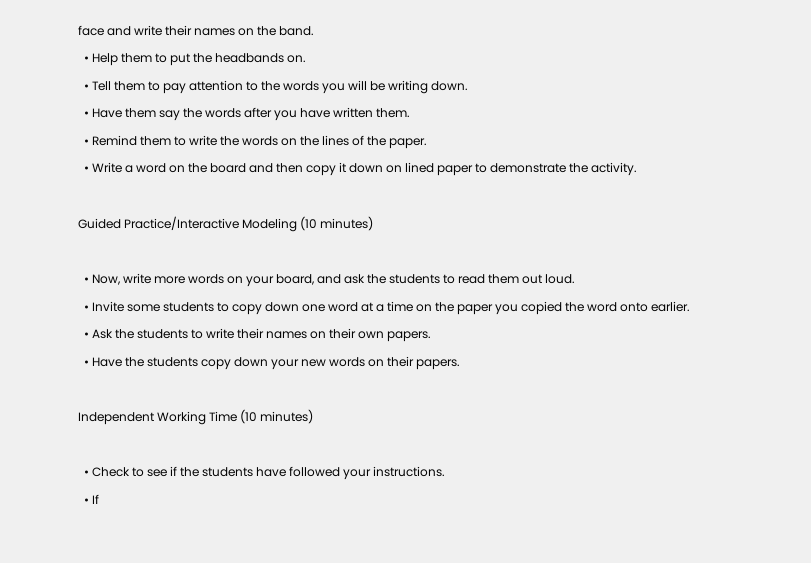face and write their names on the band.
  • Help them to put the headbands on.
  • Tell them to pay attention to the words you will be writing down.
  • Have them say the words after you have written them.
  • Remind them to write the words on the lines of the paper.
  • Write a word on the board and then copy it down on lined paper to demonstrate the activity.

Guided Practice/Interactive Modeling (10 minutes)

  • Now, write more words on your board, and ask the students to read them out loud.
  • Invite some students to copy down one word at a time on the paper you copied the word onto earlier.
  • Ask the students to write their names on their own papers.
  • Have the students copy down your new words on their papers.

Independent Working Time (10 minutes)

  • Check to see if the students have followed your instructions.
  • If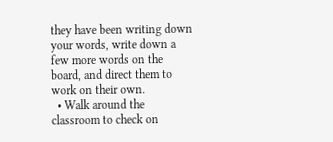they have been writing down your words, write down a few more words on the board, and direct them to work on their own.
  • Walk around the classroom to check on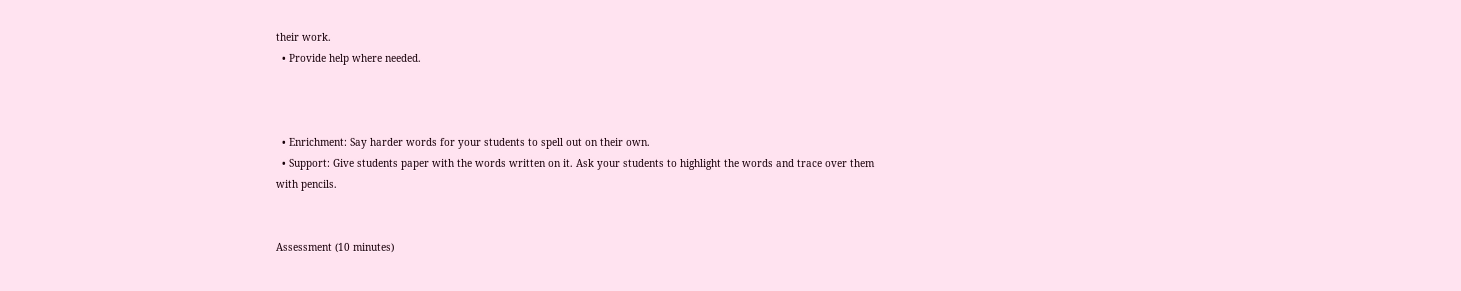their work.
  • Provide help where needed.



  • Enrichment: Say harder words for your students to spell out on their own.
  • Support: Give students paper with the words written on it. Ask your students to highlight the words and trace over them with pencils.


Assessment (10 minutes)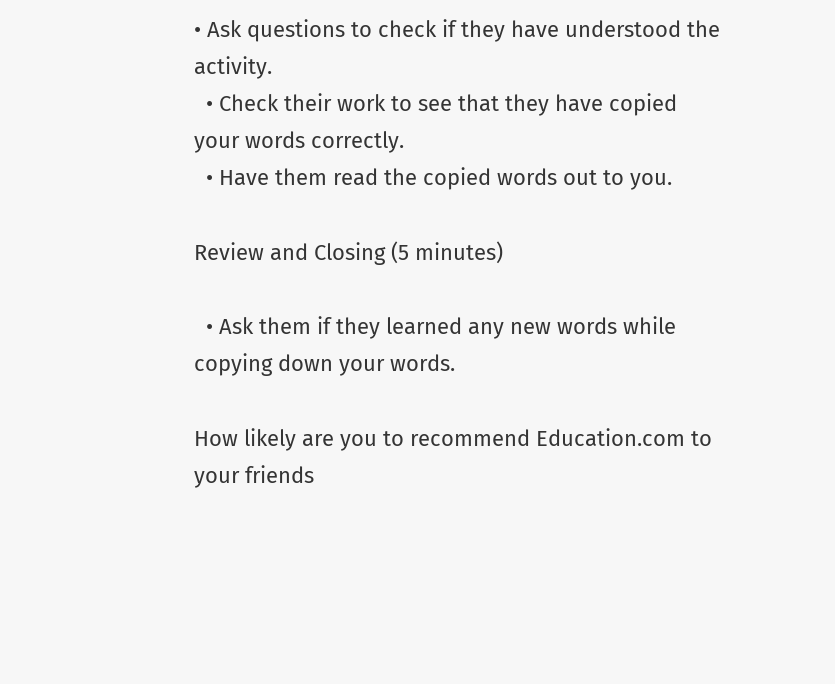• Ask questions to check if they have understood the activity.
  • Check their work to see that they have copied your words correctly.
  • Have them read the copied words out to you.

Review and Closing (5 minutes)

  • Ask them if they learned any new words while copying down your words.

How likely are you to recommend Education.com to your friends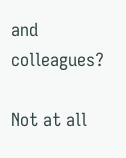and colleagues?

Not at all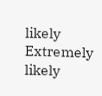likely
Extremely likely